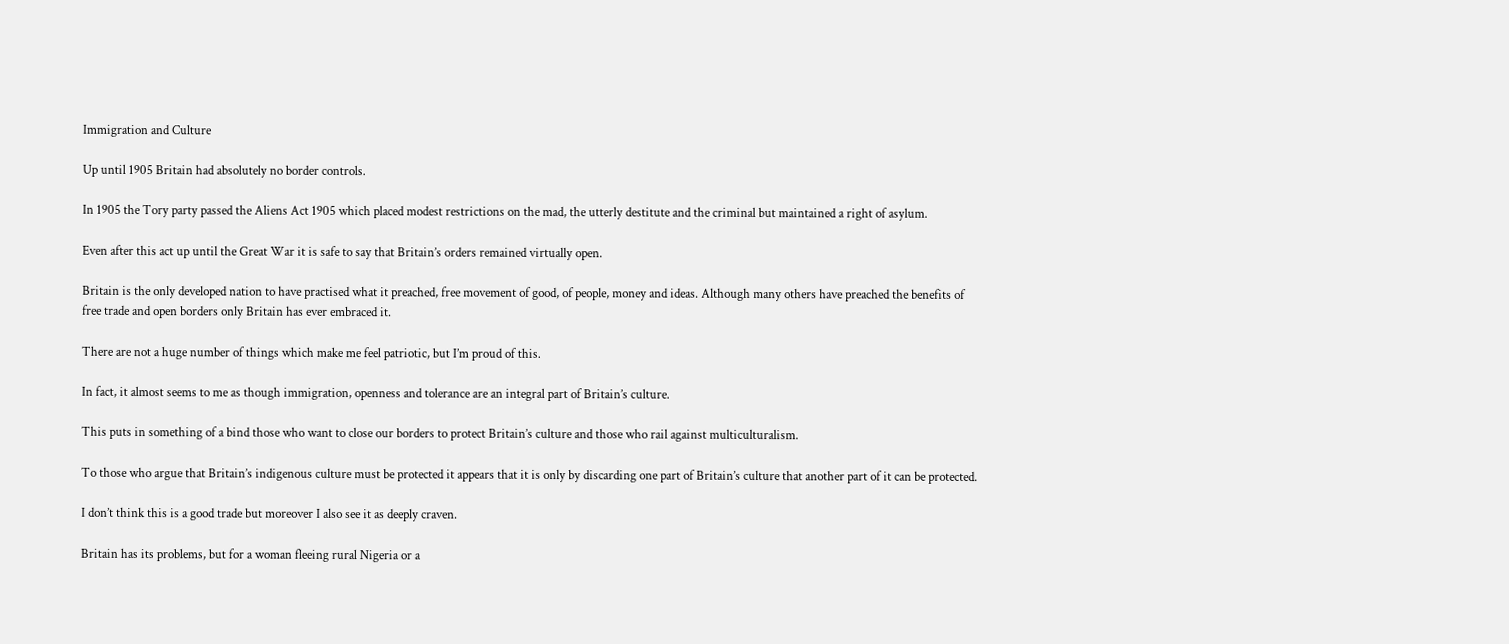Immigration and Culture

Up until 1905 Britain had absolutely no border controls.

In 1905 the Tory party passed the Aliens Act 1905 which placed modest restrictions on the mad, the utterly destitute and the criminal but maintained a right of asylum.

Even after this act up until the Great War it is safe to say that Britain’s orders remained virtually open.

Britain is the only developed nation to have practised what it preached, free movement of good, of people, money and ideas. Although many others have preached the benefits of free trade and open borders only Britain has ever embraced it.

There are not a huge number of things which make me feel patriotic, but I’m proud of this.

In fact, it almost seems to me as though immigration, openness and tolerance are an integral part of Britain’s culture.

This puts in something of a bind those who want to close our borders to protect Britain’s culture and those who rail against multiculturalism.

To those who argue that Britain’s indigenous culture must be protected it appears that it is only by discarding one part of Britain’s culture that another part of it can be protected.

I don’t think this is a good trade but moreover I also see it as deeply craven.

Britain has its problems, but for a woman fleeing rural Nigeria or a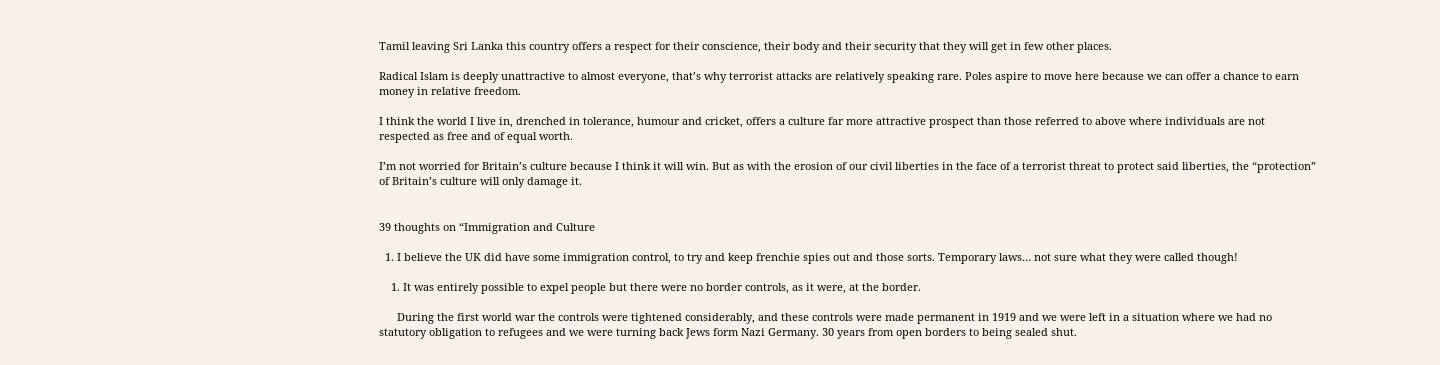Tamil leaving Sri Lanka this country offers a respect for their conscience, their body and their security that they will get in few other places.

Radical Islam is deeply unattractive to almost everyone, that’s why terrorist attacks are relatively speaking rare. Poles aspire to move here because we can offer a chance to earn money in relative freedom.

I think the world I live in, drenched in tolerance, humour and cricket, offers a culture far more attractive prospect than those referred to above where individuals are not respected as free and of equal worth.

I’m not worried for Britain’s culture because I think it will win. But as with the erosion of our civil liberties in the face of a terrorist threat to protect said liberties, the “protection” of Britain’s culture will only damage it.


39 thoughts on “Immigration and Culture

  1. I believe the UK did have some immigration control, to try and keep frenchie spies out and those sorts. Temporary laws… not sure what they were called though!

    1. It was entirely possible to expel people but there were no border controls, as it were, at the border.

      During the first world war the controls were tightened considerably, and these controls were made permanent in 1919 and we were left in a situation where we had no statutory obligation to refugees and we were turning back Jews form Nazi Germany. 30 years from open borders to being sealed shut.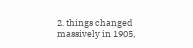2. things changed massively in 1905,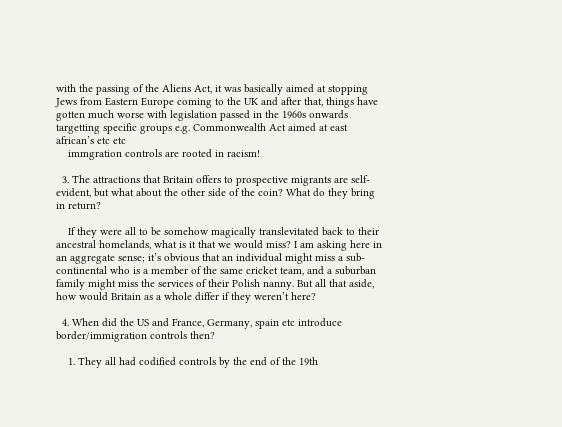with the passing of the Aliens Act, it was basically aimed at stopping Jews from Eastern Europe coming to the UK and after that, things have gotten much worse with legislation passed in the 1960s onwards targetting specific groups e.g. Commonwealth Act aimed at east african’s etc etc
    immgration controls are rooted in racism!

  3. The attractions that Britain offers to prospective migrants are self-evident, but what about the other side of the coin? What do they bring in return?

    If they were all to be somehow magically translevitated back to their ancestral homelands, what is it that we would miss? I am asking here in an aggregate sense; it’s obvious that an individual might miss a sub-continental who is a member of the same cricket team, and a suburban family might miss the services of their Polish nanny. But all that aside, how would Britain as a whole differ if they weren’t here?

  4. When did the US and France, Germany, spain etc introduce border/immigration controls then?

    1. They all had codified controls by the end of the 19th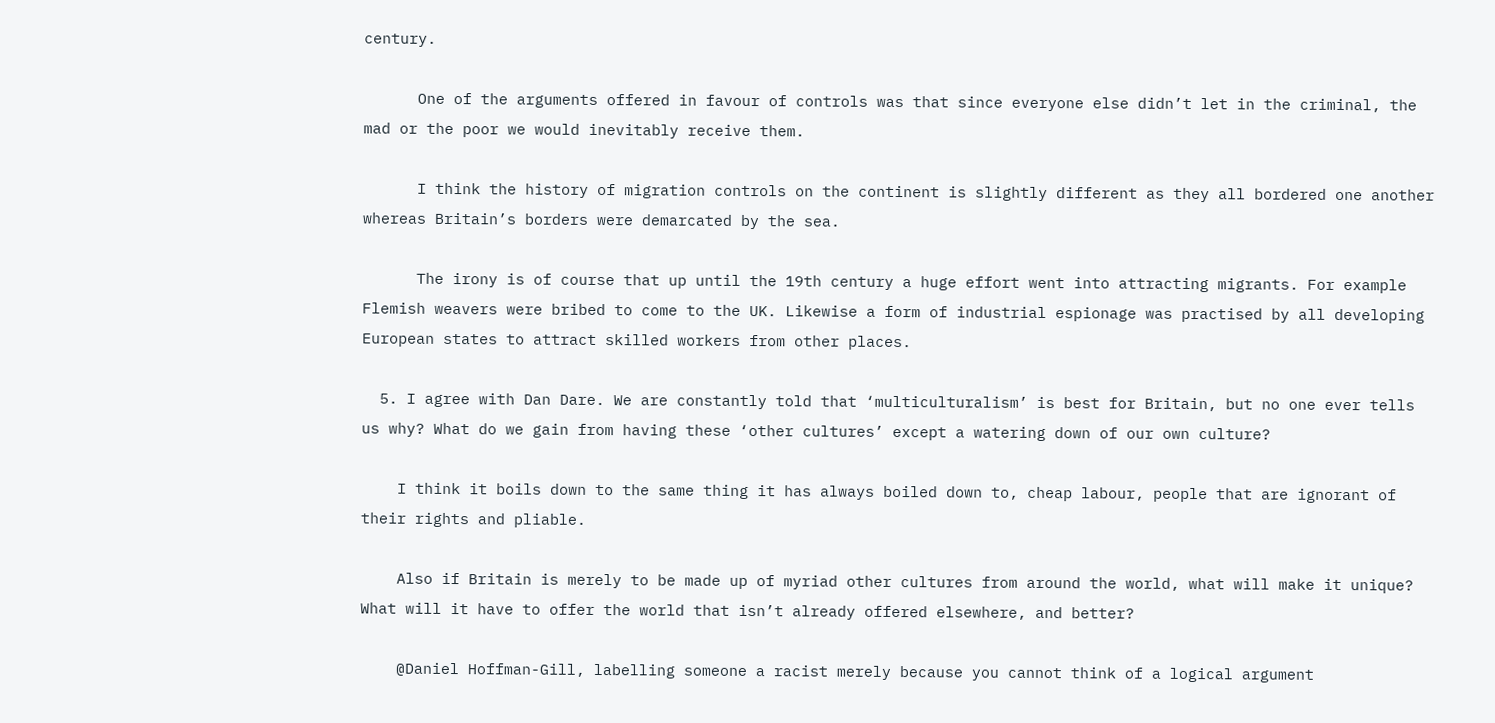century.

      One of the arguments offered in favour of controls was that since everyone else didn’t let in the criminal, the mad or the poor we would inevitably receive them.

      I think the history of migration controls on the continent is slightly different as they all bordered one another whereas Britain’s borders were demarcated by the sea.

      The irony is of course that up until the 19th century a huge effort went into attracting migrants. For example Flemish weavers were bribed to come to the UK. Likewise a form of industrial espionage was practised by all developing European states to attract skilled workers from other places.

  5. I agree with Dan Dare. We are constantly told that ‘multiculturalism’ is best for Britain, but no one ever tells us why? What do we gain from having these ‘other cultures’ except a watering down of our own culture?

    I think it boils down to the same thing it has always boiled down to, cheap labour, people that are ignorant of their rights and pliable.

    Also if Britain is merely to be made up of myriad other cultures from around the world, what will make it unique? What will it have to offer the world that isn’t already offered elsewhere, and better?

    @Daniel Hoffman-Gill, labelling someone a racist merely because you cannot think of a logical argument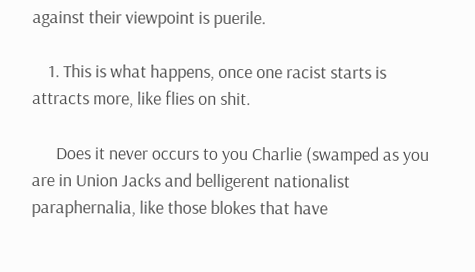against their viewpoint is puerile.

    1. This is what happens, once one racist starts is attracts more, like flies on shit.

      Does it never occurs to you Charlie (swamped as you are in Union Jacks and belligerent nationalist paraphernalia, like those blokes that have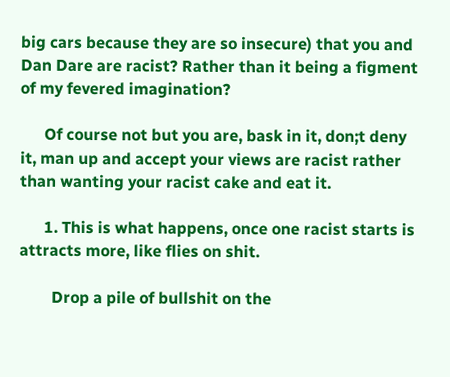big cars because they are so insecure) that you and Dan Dare are racist? Rather than it being a figment of my fevered imagination?

      Of course not but you are, bask in it, don;t deny it, man up and accept your views are racist rather than wanting your racist cake and eat it.

      1. This is what happens, once one racist starts is attracts more, like flies on shit.

        Drop a pile of bullshit on the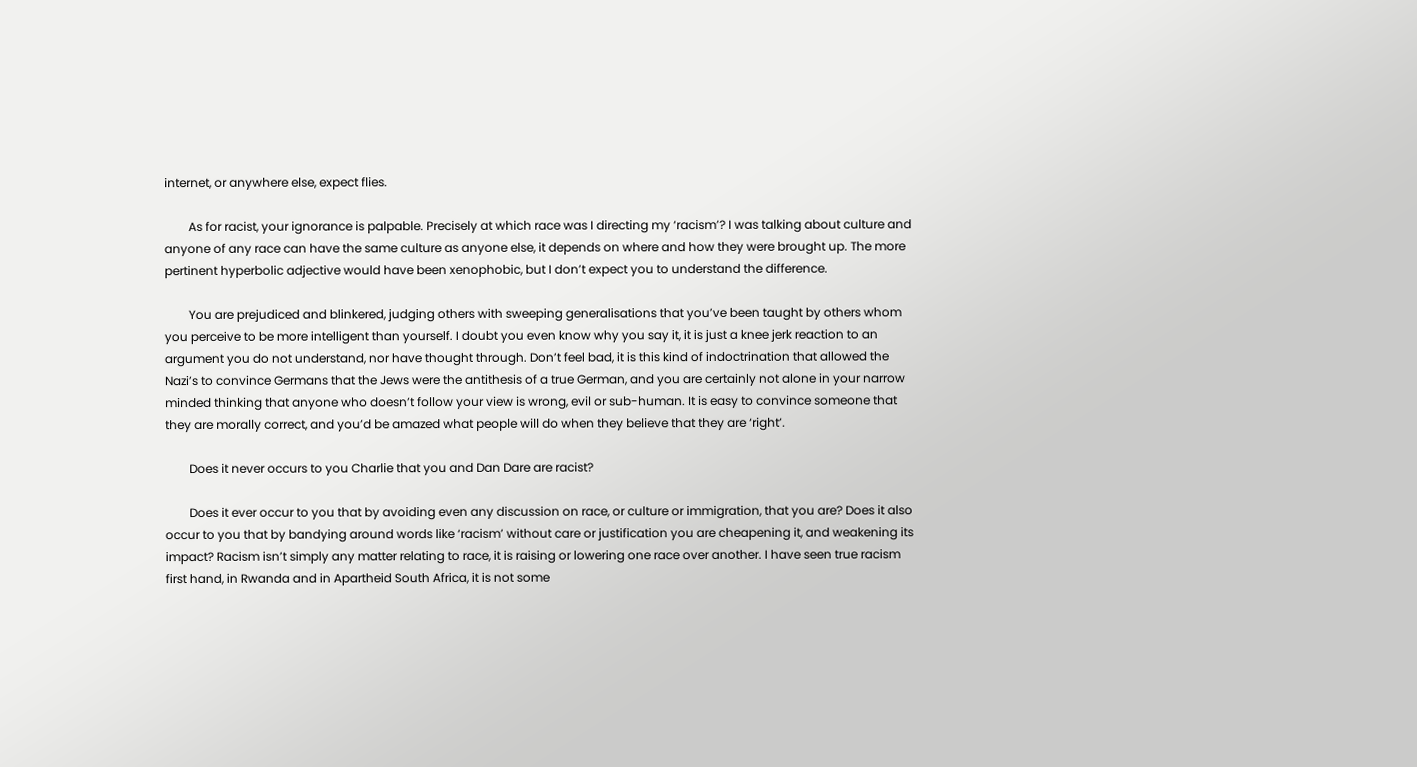internet, or anywhere else, expect flies.

        As for racist, your ignorance is palpable. Precisely at which race was I directing my ‘racism’? I was talking about culture and anyone of any race can have the same culture as anyone else, it depends on where and how they were brought up. The more pertinent hyperbolic adjective would have been xenophobic, but I don’t expect you to understand the difference.

        You are prejudiced and blinkered, judging others with sweeping generalisations that you’ve been taught by others whom you perceive to be more intelligent than yourself. I doubt you even know why you say it, it is just a knee jerk reaction to an argument you do not understand, nor have thought through. Don’t feel bad, it is this kind of indoctrination that allowed the Nazi’s to convince Germans that the Jews were the antithesis of a true German, and you are certainly not alone in your narrow minded thinking that anyone who doesn’t follow your view is wrong, evil or sub-human. It is easy to convince someone that they are morally correct, and you’d be amazed what people will do when they believe that they are ‘right’.

        Does it never occurs to you Charlie that you and Dan Dare are racist?

        Does it ever occur to you that by avoiding even any discussion on race, or culture or immigration, that you are? Does it also occur to you that by bandying around words like ‘racism’ without care or justification you are cheapening it, and weakening its impact? Racism isn’t simply any matter relating to race, it is raising or lowering one race over another. I have seen true racism first hand, in Rwanda and in Apartheid South Africa, it is not some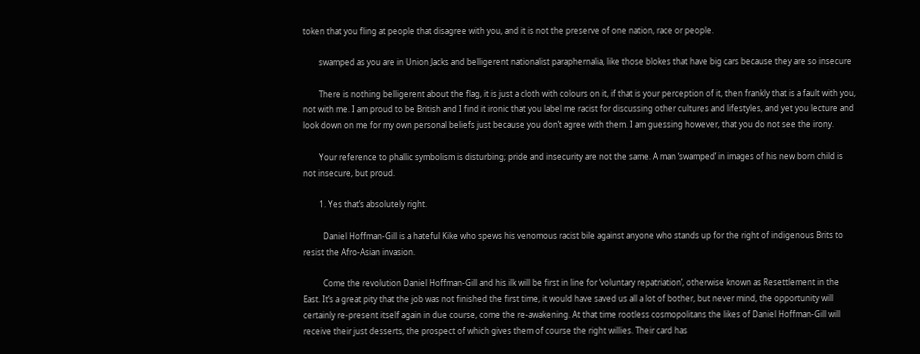token that you fling at people that disagree with you, and it is not the preserve of one nation, race or people.

        swamped as you are in Union Jacks and belligerent nationalist paraphernalia, like those blokes that have big cars because they are so insecure

        There is nothing belligerent about the flag, it is just a cloth with colours on it, if that is your perception of it, then frankly that is a fault with you, not with me. I am proud to be British and I find it ironic that you label me racist for discussing other cultures and lifestyles, and yet you lecture and look down on me for my own personal beliefs just because you don’t agree with them. I am guessing however, that you do not see the irony.

        Your reference to phallic symbolism is disturbing; pride and insecurity are not the same. A man ‘swamped’ in images of his new born child is not insecure, but proud.

        1. Yes that’s absolutely right.

          Daniel Hoffman-Gill is a hateful Kike who spews his venomous racist bile against anyone who stands up for the right of indigenous Brits to resist the Afro-Asian invasion.

          Come the revolution Daniel Hoffman-Gill and his ilk will be first in line for ‘voluntary repatriation’, otherwise known as Resettlement in the East. It’s a great pity that the job was not finished the first time, it would have saved us all a lot of bother, but never mind, the opportunity will certainly re-present itself again in due course, come the re-awakening. At that time rootless cosmopolitans the likes of Daniel Hoffman-Gill will receive their just desserts, the prospect of which gives them of course the right willies. Their card has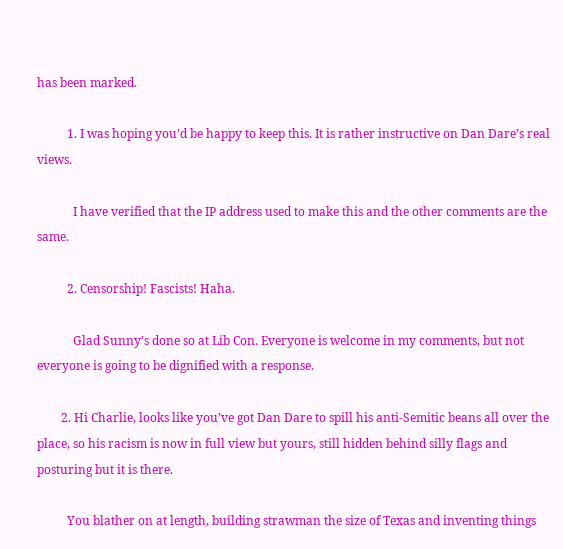has been marked.

          1. I was hoping you’d be happy to keep this. It is rather instructive on Dan Dare’s real views.

            I have verified that the IP address used to make this and the other comments are the same.

          2. Censorship! Fascists! Haha.

            Glad Sunny’s done so at Lib Con. Everyone is welcome in my comments, but not everyone is going to be dignified with a response.

        2. Hi Charlie, looks like you’ve got Dan Dare to spill his anti-Semitic beans all over the place, so his racism is now in full view but yours, still hidden behind silly flags and posturing but it is there.

          You blather on at length, building strawman the size of Texas and inventing things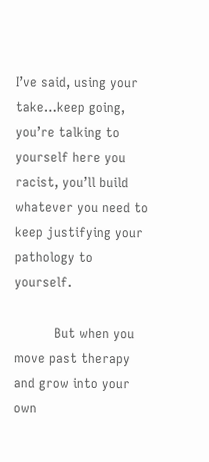I’ve said, using your take…keep going, you’re talking to yourself here you racist, you’ll build whatever you need to keep justifying your pathology to yourself.

          But when you move past therapy and grow into your own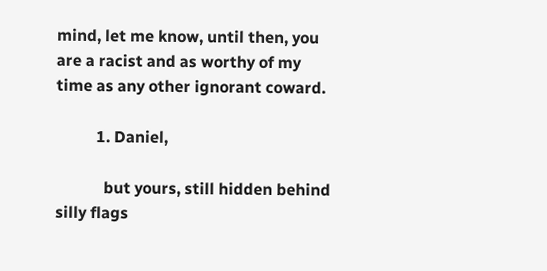mind, let me know, until then, you are a racist and as worthy of my time as any other ignorant coward.

          1. Daniel,

            but yours, still hidden behind silly flags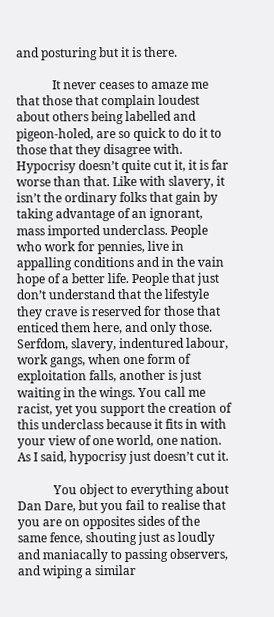and posturing but it is there.

            It never ceases to amaze me that those that complain loudest about others being labelled and pigeon-holed, are so quick to do it to those that they disagree with. Hypocrisy doesn’t quite cut it, it is far worse than that. Like with slavery, it isn’t the ordinary folks that gain by taking advantage of an ignorant, mass imported underclass. People who work for pennies, live in appalling conditions and in the vain hope of a better life. People that just don’t understand that the lifestyle they crave is reserved for those that enticed them here, and only those. Serfdom, slavery, indentured labour, work gangs, when one form of exploitation falls, another is just waiting in the wings. You call me racist, yet you support the creation of this underclass because it fits in with your view of one world, one nation. As I said, hypocrisy just doesn’t cut it.

            You object to everything about Dan Dare, but you fail to realise that you are on opposites sides of the same fence, shouting just as loudly and maniacally to passing observers, and wiping a similar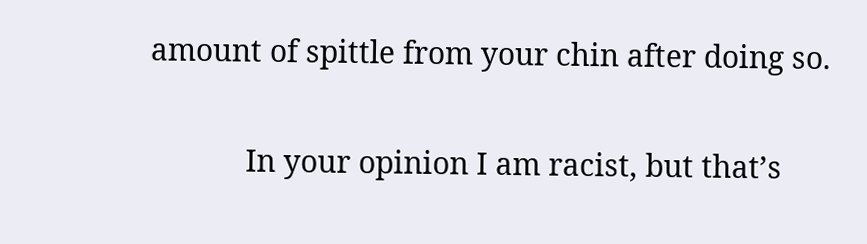amount of spittle from your chin after doing so.

            In your opinion I am racist, but that’s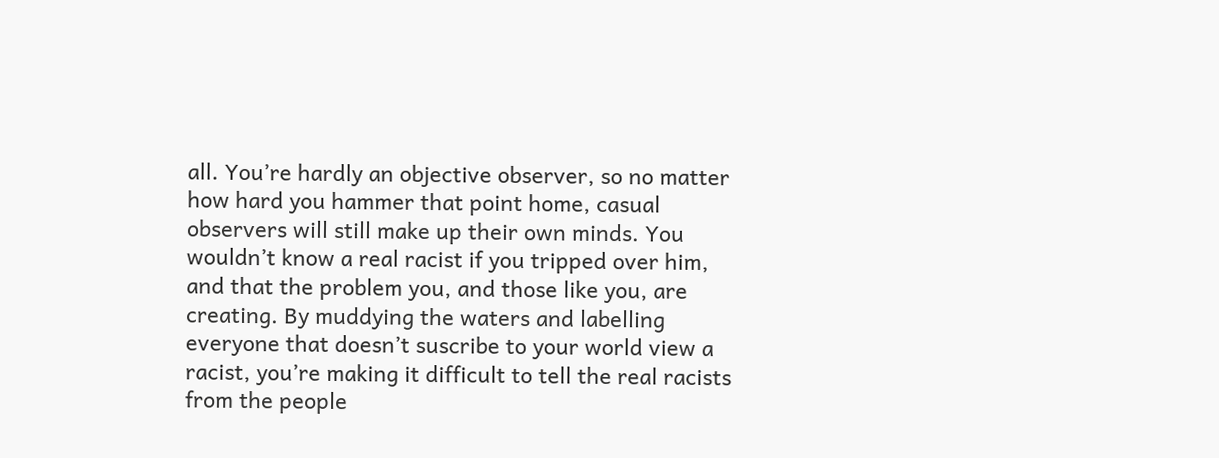all. You’re hardly an objective observer, so no matter how hard you hammer that point home, casual observers will still make up their own minds. You wouldn’t know a real racist if you tripped over him, and that the problem you, and those like you, are creating. By muddying the waters and labelling everyone that doesn’t suscribe to your world view a racist, you’re making it difficult to tell the real racists from the people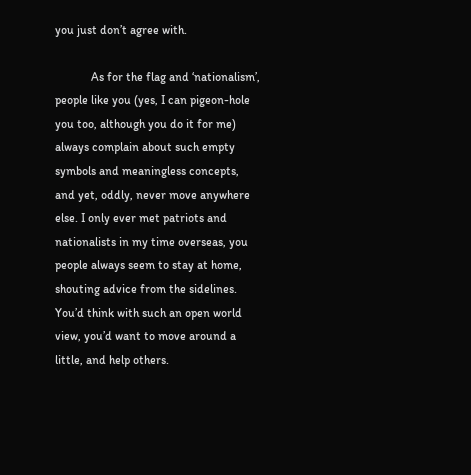you just don’t agree with.

            As for the flag and ‘nationalism’, people like you (yes, I can pigeon-hole you too, although you do it for me) always complain about such empty symbols and meaningless concepts, and yet, oddly, never move anywhere else. I only ever met patriots and nationalists in my time overseas, you people always seem to stay at home, shouting advice from the sidelines. You’d think with such an open world view, you’d want to move around a little, and help others.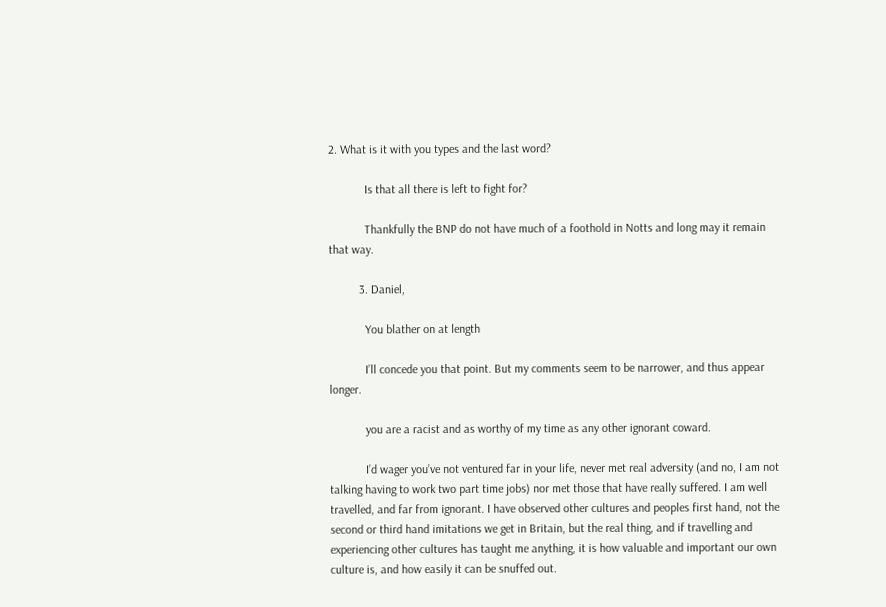2. What is it with you types and the last word?

            Is that all there is left to fight for?

            Thankfully the BNP do not have much of a foothold in Notts and long may it remain that way.

          3. Daniel,

            You blather on at length

            I’ll concede you that point. But my comments seem to be narrower, and thus appear longer.

            you are a racist and as worthy of my time as any other ignorant coward.

            I’d wager you’ve not ventured far in your life, never met real adversity (and no, I am not talking having to work two part time jobs) nor met those that have really suffered. I am well travelled, and far from ignorant. I have observed other cultures and peoples first hand, not the second or third hand imitations we get in Britain, but the real thing, and if travelling and experiencing other cultures has taught me anything, it is how valuable and important our own culture is, and how easily it can be snuffed out.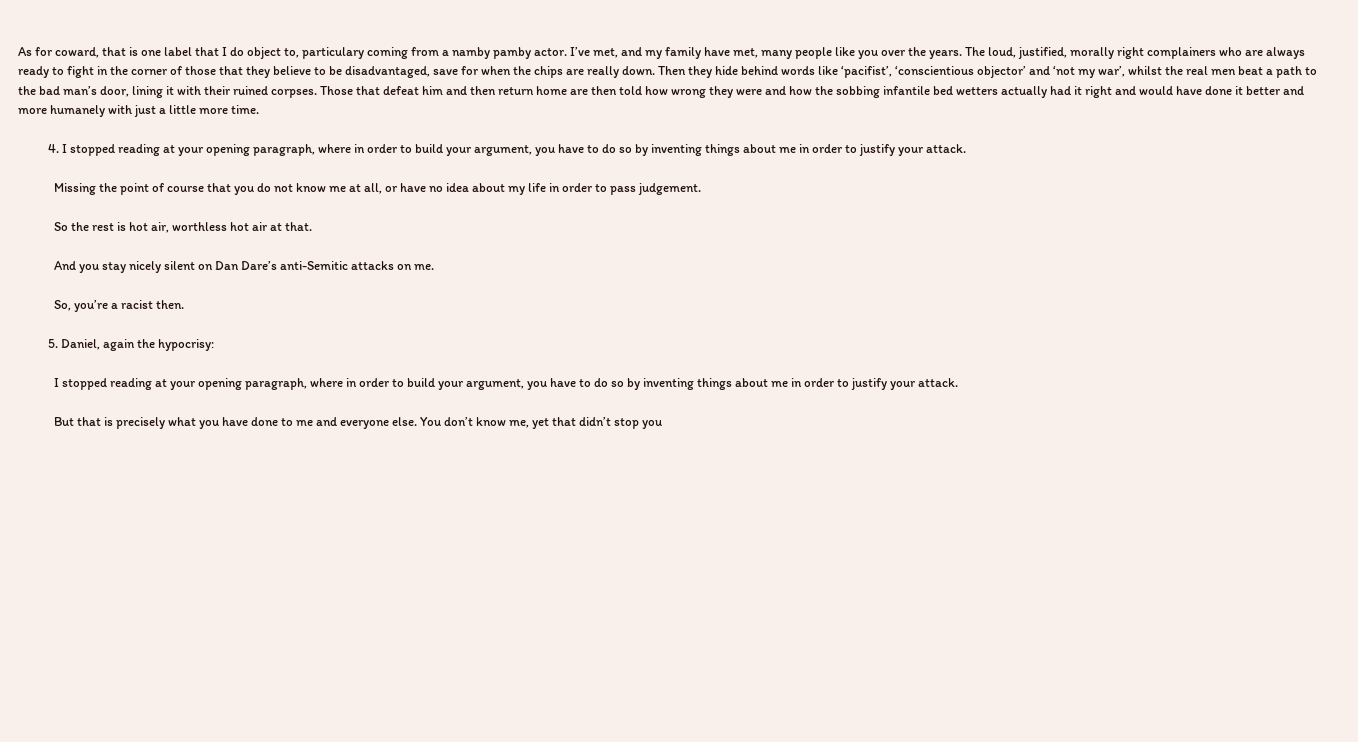As for coward, that is one label that I do object to, particulary coming from a namby pamby actor. I’ve met, and my family have met, many people like you over the years. The loud, justified, morally right complainers who are always ready to fight in the corner of those that they believe to be disadvantaged, save for when the chips are really down. Then they hide behind words like ‘pacifist’, ‘conscientious objector’ and ‘not my war’, whilst the real men beat a path to the bad man’s door, lining it with their ruined corpses. Those that defeat him and then return home are then told how wrong they were and how the sobbing infantile bed wetters actually had it right and would have done it better and more humanely with just a little more time.

          4. I stopped reading at your opening paragraph, where in order to build your argument, you have to do so by inventing things about me in order to justify your attack.

            Missing the point of course that you do not know me at all, or have no idea about my life in order to pass judgement.

            So the rest is hot air, worthless hot air at that.

            And you stay nicely silent on Dan Dare’s anti-Semitic attacks on me.

            So, you’re a racist then.

          5. Daniel, again the hypocrisy:

            I stopped reading at your opening paragraph, where in order to build your argument, you have to do so by inventing things about me in order to justify your attack.

            But that is precisely what you have done to me and everyone else. You don’t know me, yet that didn’t stop you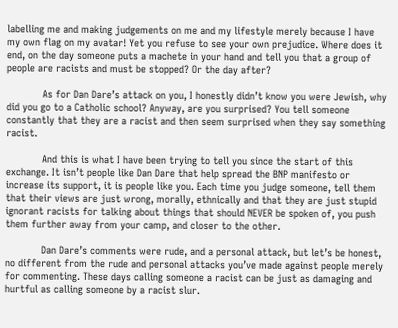labelling me and making judgements on me and my lifestyle merely because I have my own flag on my avatar! Yet you refuse to see your own prejudice. Where does it end, on the day someone puts a machete in your hand and tell you that a group of people are racists and must be stopped? Or the day after?

            As for Dan Dare’s attack on you, I honestly didn’t know you were Jewish, why did you go to a Catholic school? Anyway, are you surprised? You tell someone constantly that they are a racist and then seem surprised when they say something racist.

            And this is what I have been trying to tell you since the start of this exchange. It isn’t people like Dan Dare that help spread the BNP manifesto or increase its support, it is people like you. Each time you judge someone, tell them that their views are just wrong, morally, ethnically and that they are just stupid ignorant racists for talking about things that should NEVER be spoken of, you push them further away from your camp, and closer to the other.

            Dan Dare’s comments were rude, and a personal attack, but let’s be honest, no different from the rude and personal attacks you’ve made against people merely for commenting. These days calling someone a racist can be just as damaging and hurtful as calling someone by a racist slur.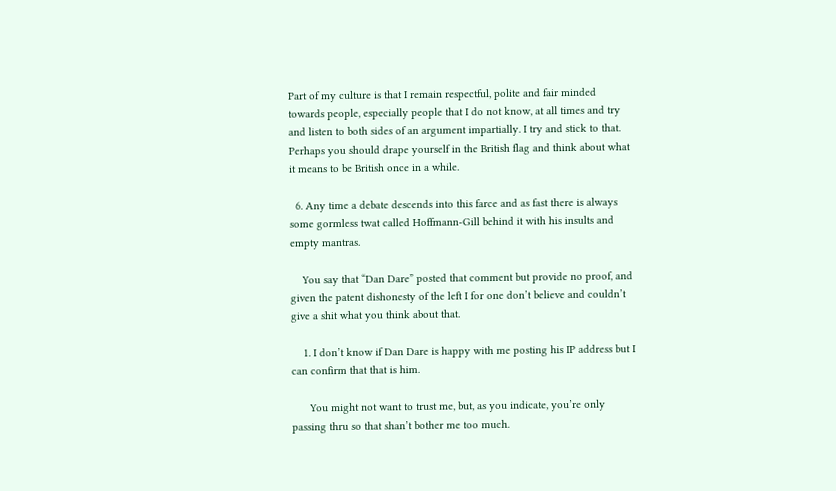Part of my culture is that I remain respectful, polite and fair minded towards people, especially people that I do not know, at all times and try and listen to both sides of an argument impartially. I try and stick to that. Perhaps you should drape yourself in the British flag and think about what it means to be British once in a while.

  6. Any time a debate descends into this farce and as fast there is always some gormless twat called Hoffmann-Gill behind it with his insults and empty mantras.

    You say that “Dan Dare” posted that comment but provide no proof, and given the patent dishonesty of the left I for one don’t believe and couldn’t give a shit what you think about that.

    1. I don’t know if Dan Dare is happy with me posting his IP address but I can confirm that that is him.

      You might not want to trust me, but, as you indicate, you’re only passing thru so that shan’t bother me too much.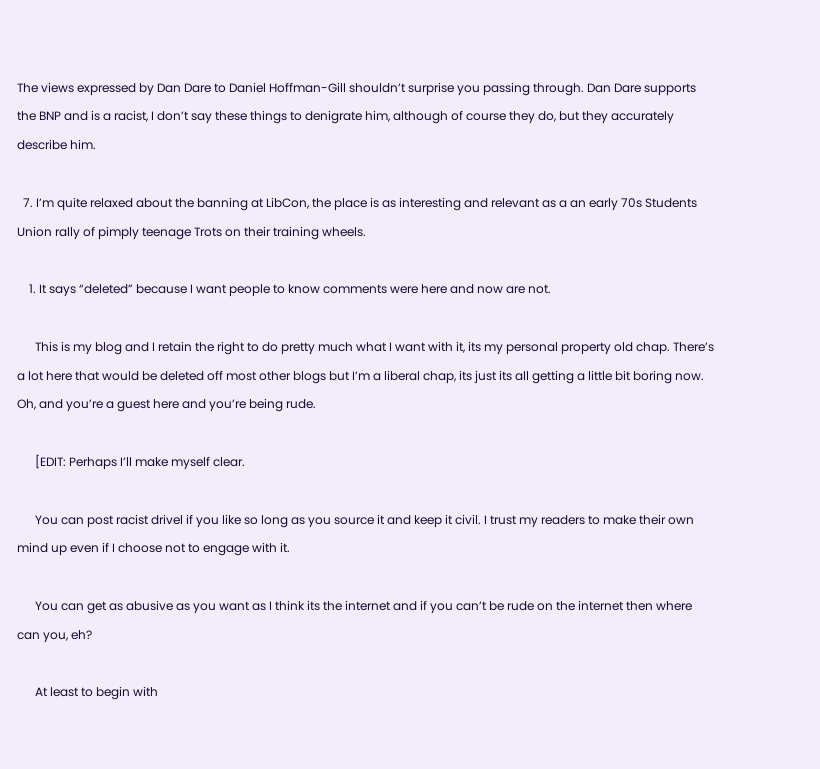The views expressed by Dan Dare to Daniel Hoffman-Gill shouldn’t surprise you passing through. Dan Dare supports the BNP and is a racist, I don’t say these things to denigrate him, although of course they do, but they accurately describe him.

  7. I’m quite relaxed about the banning at LibCon, the place is as interesting and relevant as a an early 70s Students Union rally of pimply teenage Trots on their training wheels.

    1. It says “deleted” because I want people to know comments were here and now are not.

      This is my blog and I retain the right to do pretty much what I want with it, its my personal property old chap. There’s a lot here that would be deleted off most other blogs but I’m a liberal chap, its just its all getting a little bit boring now. Oh, and you’re a guest here and you’re being rude.

      [EDIT: Perhaps I’ll make myself clear.

      You can post racist drivel if you like so long as you source it and keep it civil. I trust my readers to make their own mind up even if I choose not to engage with it.

      You can get as abusive as you want as I think its the internet and if you can’t be rude on the internet then where can you, eh?

      At least to begin with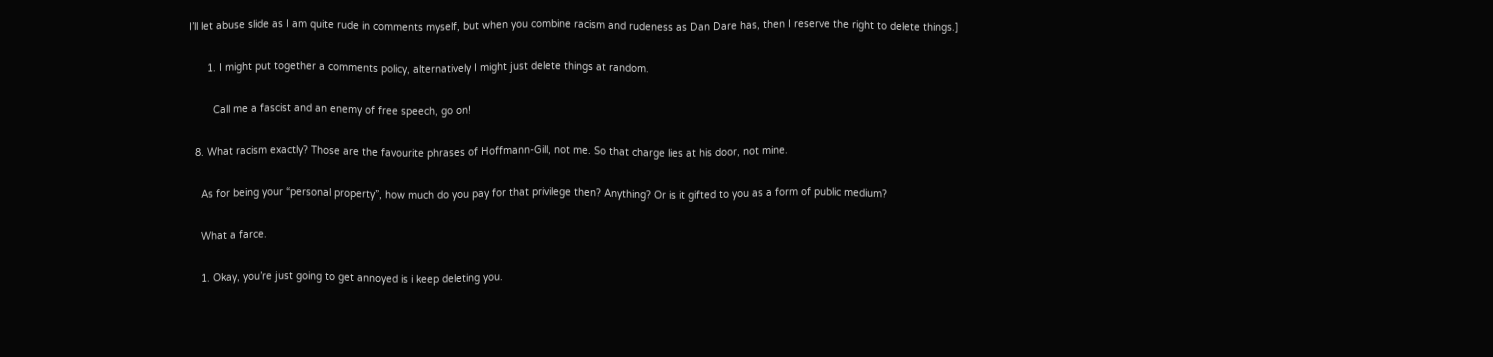I’ll let abuse slide as I am quite rude in comments myself, but when you combine racism and rudeness as Dan Dare has, then I reserve the right to delete things.]

      1. I might put together a comments policy, alternatively I might just delete things at random.

        Call me a fascist and an enemy of free speech, go on!

  8. What racism exactly? Those are the favourite phrases of Hoffmann-Gill, not me. So that charge lies at his door, not mine.

    As for being your “personal property”, how much do you pay for that privilege then? Anything? Or is it gifted to you as a form of public medium?

    What a farce.

    1. Okay, you’re just going to get annoyed is i keep deleting you.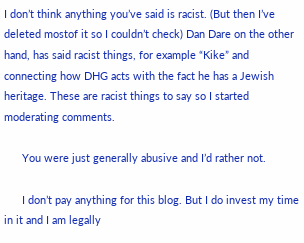I don’t think anything you’ve said is racist. (But then I’ve deleted mostof it so I couldn’t check) Dan Dare on the other hand, has said racist things, for example “Kike” and connecting how DHG acts with the fact he has a Jewish heritage. These are racist things to say so I started moderating comments.

      You were just generally abusive and I’d rather not.

      I don’t pay anything for this blog. But I do invest my time in it and I am legally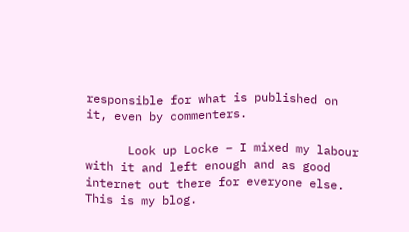responsible for what is published on it, even by commenters.

      Look up Locke – I mixed my labour with it and left enough and as good internet out there for everyone else. This is my blog.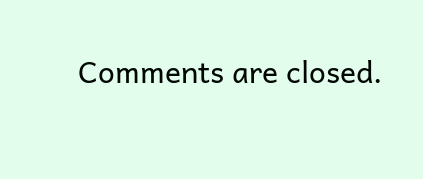Comments are closed.